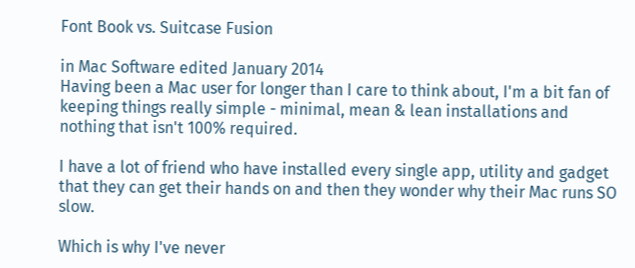Font Book vs. Suitcase Fusion

in Mac Software edited January 2014
Having been a Mac user for longer than I care to think about, I'm a bit fan of keeping things really simple - minimal, mean & lean installations and nothing that isn't 100% required.

I have a lot of friend who have installed every single app, utility and gadget that they can get their hands on and then they wonder why their Mac runs SO slow.

Which is why I've never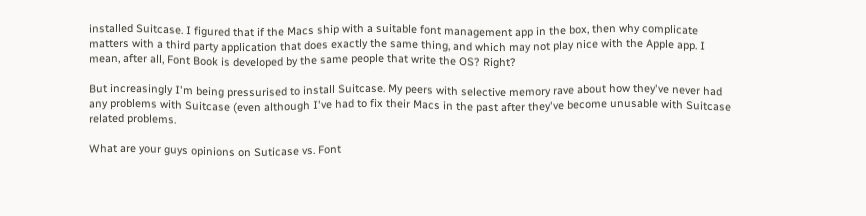installed Suitcase. I figured that if the Macs ship with a suitable font management app in the box, then why complicate matters with a third party application that does exactly the same thing, and which may not play nice with the Apple app. I mean, after all, Font Book is developed by the same people that write the OS? Right?

But increasingly I'm being pressurised to install Suitcase. My peers with selective memory rave about how they've never had any problems with Suitcase (even although I've had to fix their Macs in the past after they've become unusable with Suitcase related problems.

What are your guys opinions on Suticase vs. Font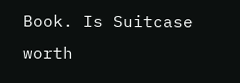Book. Is Suitcase worth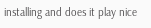installing and does it play nice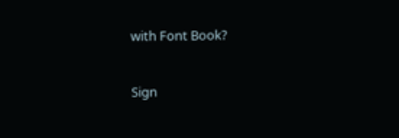with Font Book?


Sign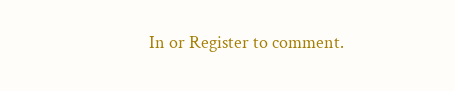In or Register to comment.